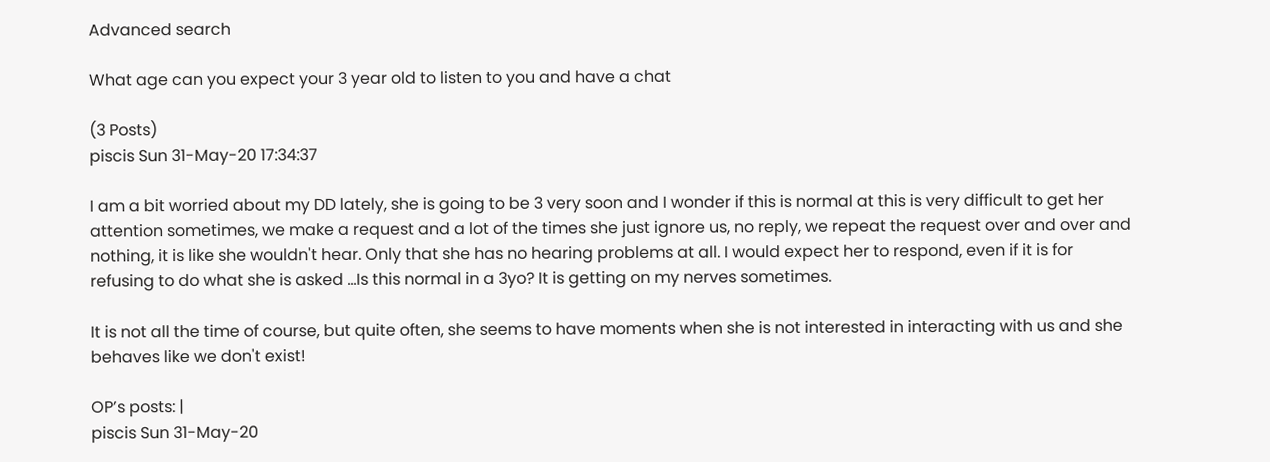Advanced search

What age can you expect your 3 year old to listen to you and have a chat

(3 Posts)
piscis Sun 31-May-20 17:34:37

I am a bit worried about my DD lately, she is going to be 3 very soon and I wonder if this is normal at this is very difficult to get her attention sometimes, we make a request and a lot of the times she just ignore us, no reply, we repeat the request over and over and nothing, it is like she wouldn't hear. Only that she has no hearing problems at all. I would expect her to respond, even if it is for refusing to do what she is asked ...Is this normal in a 3yo? It is getting on my nerves sometimes.

It is not all the time of course, but quite often, she seems to have moments when she is not interested in interacting with us and she behaves like we don't exist!

OP’s posts: |
piscis Sun 31-May-20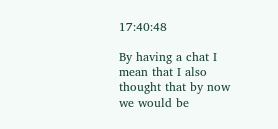17:40:48

By having a chat I mean that I also thought that by now we would be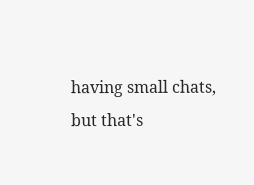having small chats, but that's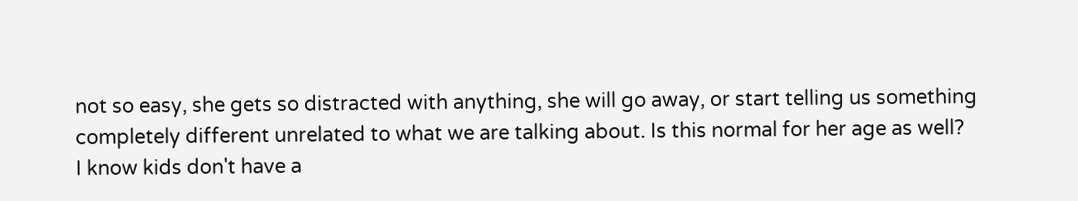not so easy, she gets so distracted with anything, she will go away, or start telling us something completely different unrelated to what we are talking about. Is this normal for her age as well?
I know kids don't have a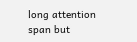long attention span but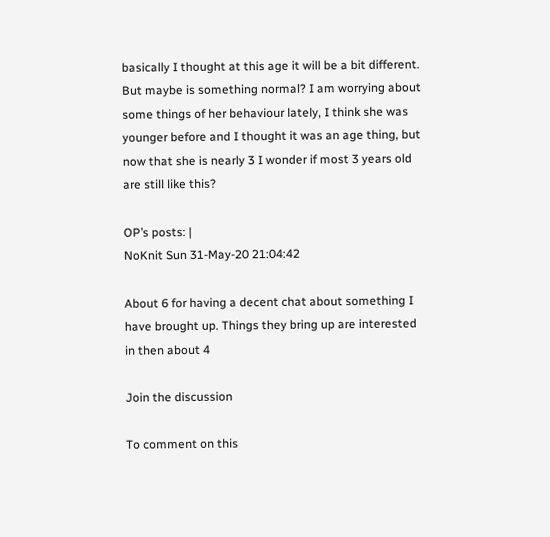basically I thought at this age it will be a bit different. But maybe is something normal? I am worrying about some things of her behaviour lately, I think she was younger before and I thought it was an age thing, but now that she is nearly 3 I wonder if most 3 years old are still like this?

OP’s posts: |
NoKnit Sun 31-May-20 21:04:42

About 6 for having a decent chat about something I have brought up. Things they bring up are interested in then about 4

Join the discussion

To comment on this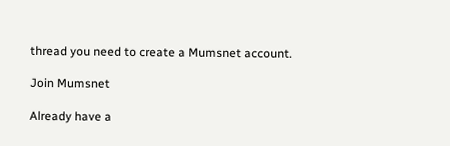thread you need to create a Mumsnet account.

Join Mumsnet

Already have a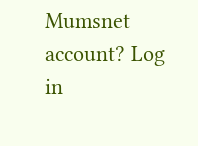Mumsnet account? Log in